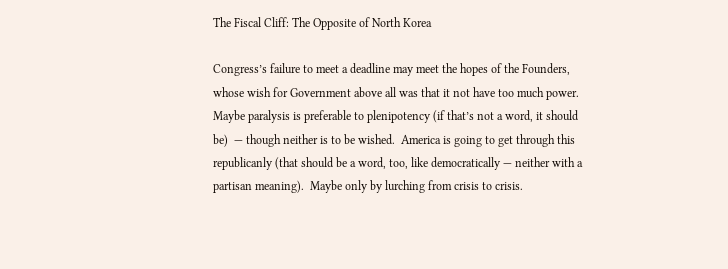The Fiscal Cliff: The Opposite of North Korea

Congress’s failure to meet a deadline may meet the hopes of the Founders, whose wish for Government above all was that it not have too much power.  Maybe paralysis is preferable to plenipotency (if that’s not a word, it should be)  — though neither is to be wished.  America is going to get through this republicanly (that should be a word, too, like democratically — neither with a partisan meaning).  Maybe only by lurching from crisis to crisis.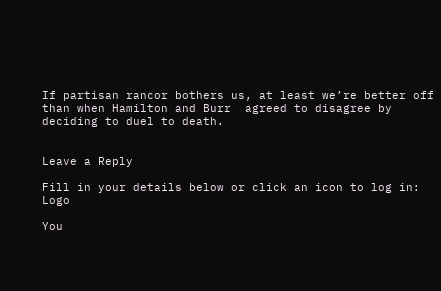If partisan rancor bothers us, at least we’re better off than when Hamilton and Burr  agreed to disagree by deciding to duel to death.


Leave a Reply

Fill in your details below or click an icon to log in: Logo

You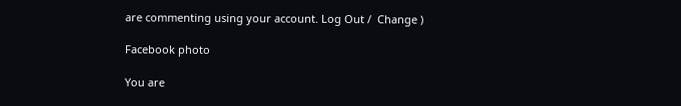are commenting using your account. Log Out /  Change )

Facebook photo

You are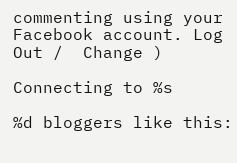commenting using your Facebook account. Log Out /  Change )

Connecting to %s

%d bloggers like this: